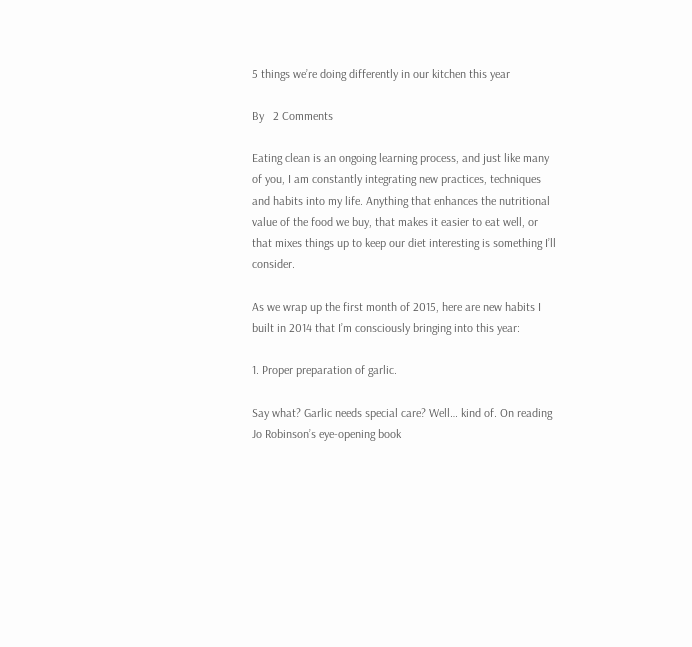5 things we’re doing differently in our kitchen this year

By   2 Comments

Eating clean is an ongoing learning process, and just like many of you, I am constantly integrating new practices, techniques and habits into my life. Anything that enhances the nutritional value of the food we buy, that makes it easier to eat well, or that mixes things up to keep our diet interesting is something I’ll consider.

As we wrap up the first month of 2015, here are new habits I built in 2014 that I’m consciously bringing into this year:

1. Proper preparation of garlic.

Say what? Garlic needs special care? Well… kind of. On reading Jo Robinson’s eye-opening book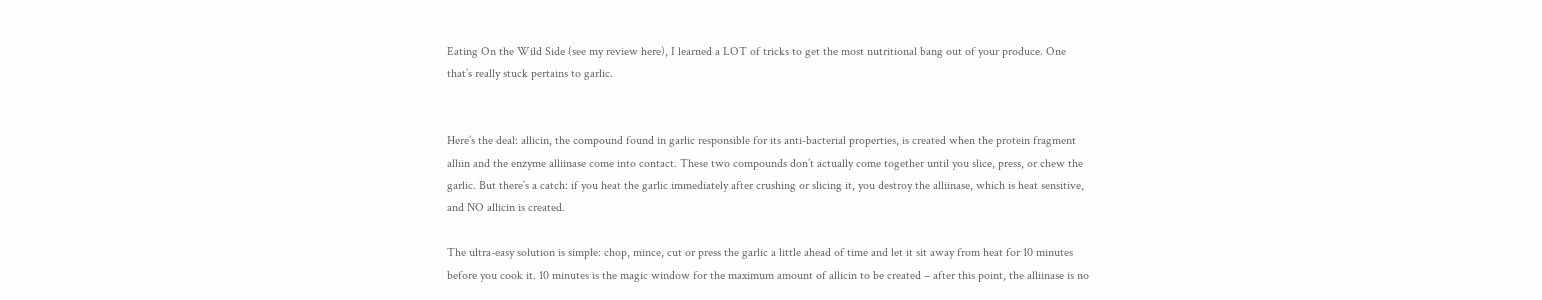Eating On the Wild Side (see my review here), I learned a LOT of tricks to get the most nutritional bang out of your produce. One that’s really stuck pertains to garlic.


Here’s the deal: allicin, the compound found in garlic responsible for its anti-bacterial properties, is created when the protein fragment alliin and the enzyme alliinase come into contact. These two compounds don’t actually come together until you slice, press, or chew the garlic. But there’s a catch: if you heat the garlic immediately after crushing or slicing it, you destroy the alliinase, which is heat sensitive, and NO allicin is created.

The ultra-easy solution is simple: chop, mince, cut or press the garlic a little ahead of time and let it sit away from heat for 10 minutes before you cook it. 10 minutes is the magic window for the maximum amount of allicin to be created – after this point, the alliinase is no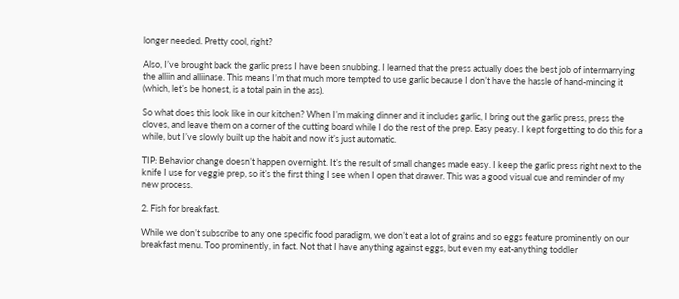longer needed. Pretty cool, right?

Also, I’ve brought back the garlic press I have been snubbing. I learned that the press actually does the best job of intermarrying the alliin and alliinase. This means I’m that much more tempted to use garlic because I don’t have the hassle of hand-mincing it (which, let’s be honest, is a total pain in the ass).

So what does this look like in our kitchen? When I’m making dinner and it includes garlic, I bring out the garlic press, press the cloves, and leave them on a corner of the cutting board while I do the rest of the prep. Easy peasy. I kept forgetting to do this for a while, but I’ve slowly built up the habit and now it’s just automatic.

TIP: Behavior change doesn’t happen overnight. It’s the result of small changes made easy. I keep the garlic press right next to the knife I use for veggie prep, so it’s the first thing I see when I open that drawer. This was a good visual cue and reminder of my new process.

2. Fish for breakfast.

While we don’t subscribe to any one specific food paradigm, we don’t eat a lot of grains and so eggs feature prominently on our breakfast menu. Too prominently, in fact. Not that I have anything against eggs, but even my eat-anything toddler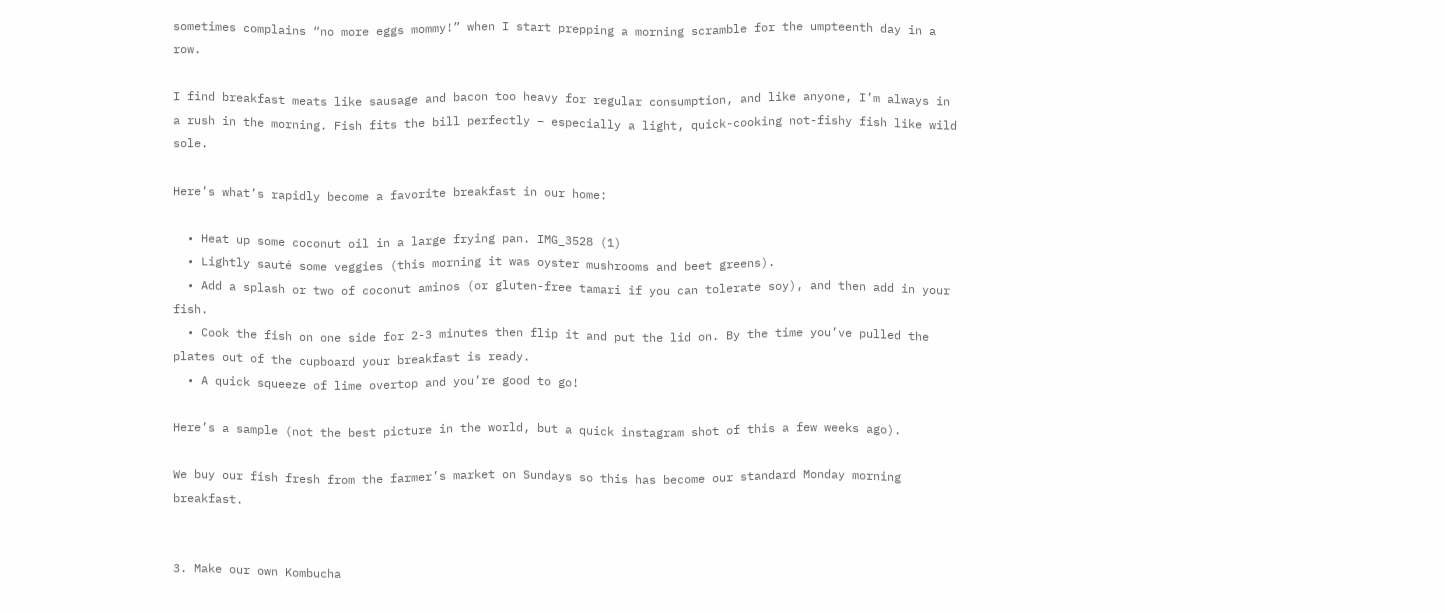sometimes complains “no more eggs mommy!” when I start prepping a morning scramble for the umpteenth day in a row.

I find breakfast meats like sausage and bacon too heavy for regular consumption, and like anyone, I’m always in a rush in the morning. Fish fits the bill perfectly – especially a light, quick-cooking not-fishy fish like wild sole.

Here’s what’s rapidly become a favorite breakfast in our home:

  • Heat up some coconut oil in a large frying pan. IMG_3528 (1)
  • Lightly sauté some veggies (this morning it was oyster mushrooms and beet greens).
  • Add a splash or two of coconut aminos (or gluten-free tamari if you can tolerate soy), and then add in your fish.
  • Cook the fish on one side for 2-3 minutes then flip it and put the lid on. By the time you’ve pulled the plates out of the cupboard your breakfast is ready.
  • A quick squeeze of lime overtop and you’re good to go!

Here’s a sample (not the best picture in the world, but a quick instagram shot of this a few weeks ago).

We buy our fish fresh from the farmer’s market on Sundays so this has become our standard Monday morning breakfast.


3. Make our own Kombucha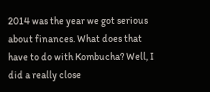2014 was the year we got serious about finances. What does that have to do with Kombucha? Well, I did a really close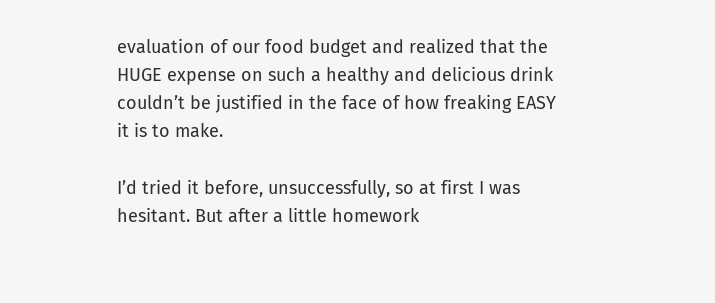evaluation of our food budget and realized that the HUGE expense on such a healthy and delicious drink couldn’t be justified in the face of how freaking EASY it is to make.

I’d tried it before, unsuccessfully, so at first I was hesitant. But after a little homework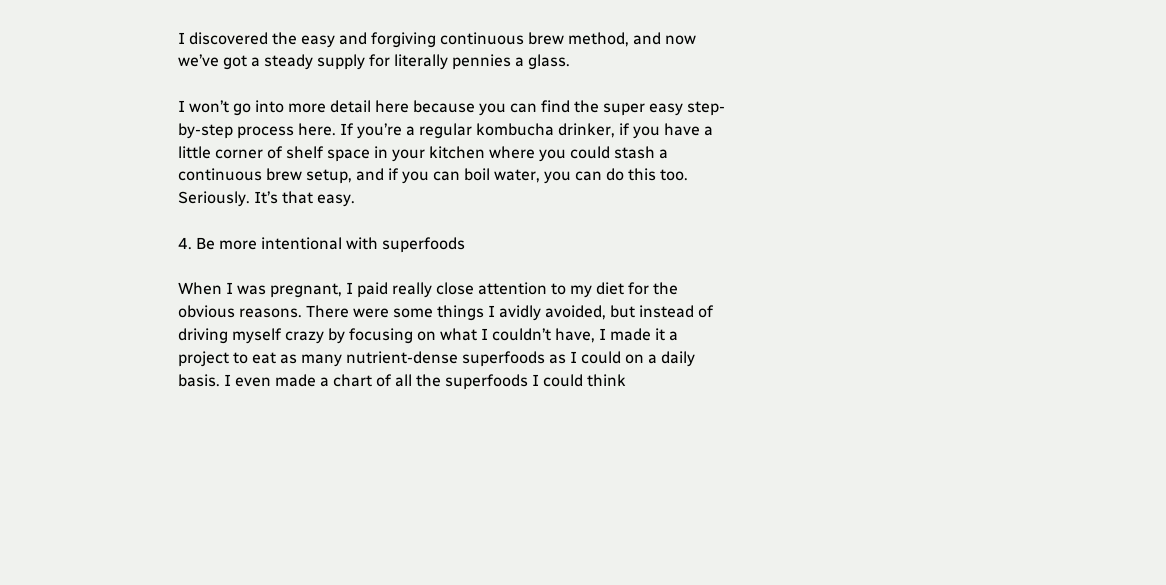I discovered the easy and forgiving continuous brew method, and now we’ve got a steady supply for literally pennies a glass.

I won’t go into more detail here because you can find the super easy step-by-step process here. If you’re a regular kombucha drinker, if you have a little corner of shelf space in your kitchen where you could stash a continuous brew setup, and if you can boil water, you can do this too. Seriously. It’s that easy.

4. Be more intentional with superfoods

When I was pregnant, I paid really close attention to my diet for the obvious reasons. There were some things I avidly avoided, but instead of driving myself crazy by focusing on what I couldn’t have, I made it a project to eat as many nutrient-dense superfoods as I could on a daily basis. I even made a chart of all the superfoods I could think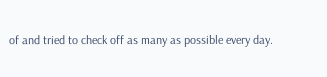of and tried to check off as many as possible every day.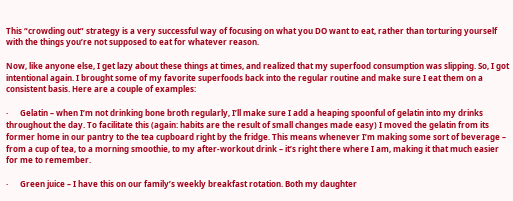This “crowding out” strategy is a very successful way of focusing on what you DO want to eat, rather than torturing yourself with the things you’re not supposed to eat for whatever reason.

Now, like anyone else, I get lazy about these things at times, and realized that my superfood consumption was slipping. So, I got intentional again. I brought some of my favorite superfoods back into the regular routine and make sure I eat them on a consistent basis. Here are a couple of examples:

·      Gelatin – when I’m not drinking bone broth regularly, I’ll make sure I add a heaping spoonful of gelatin into my drinks throughout the day. To facilitate this (again: habits are the result of small changes made easy) I moved the gelatin from its former home in our pantry to the tea cupboard right by the fridge. This means whenever I’m making some sort of beverage – from a cup of tea, to a morning smoothie, to my after-workout drink – it’s right there where I am, making it that much easier for me to remember.

·      Green juice – I have this on our family’s weekly breakfast rotation. Both my daughter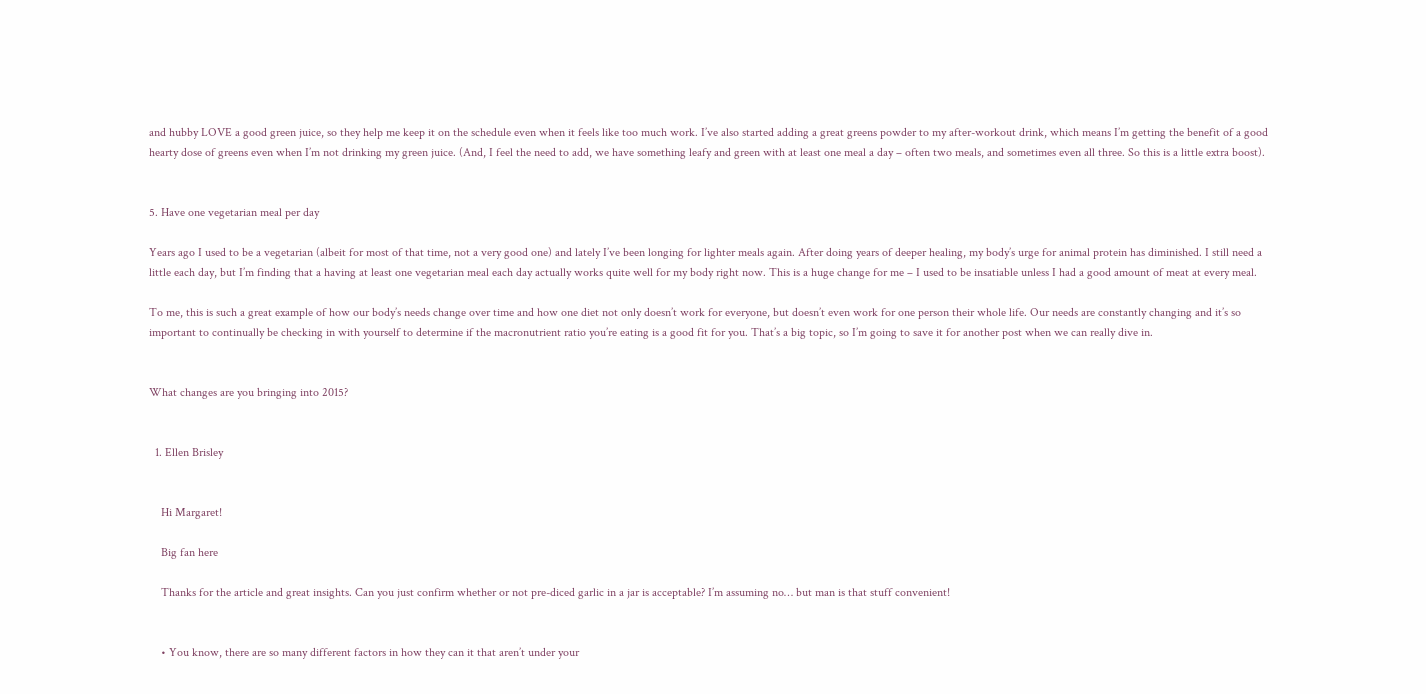and hubby LOVE a good green juice, so they help me keep it on the schedule even when it feels like too much work. I’ve also started adding a great greens powder to my after-workout drink, which means I’m getting the benefit of a good hearty dose of greens even when I’m not drinking my green juice. (And, I feel the need to add, we have something leafy and green with at least one meal a day – often two meals, and sometimes even all three. So this is a little extra boost).


5. Have one vegetarian meal per day

Years ago I used to be a vegetarian (albeit for most of that time, not a very good one) and lately I’ve been longing for lighter meals again. After doing years of deeper healing, my body’s urge for animal protein has diminished. I still need a little each day, but I’m finding that a having at least one vegetarian meal each day actually works quite well for my body right now. This is a huge change for me – I used to be insatiable unless I had a good amount of meat at every meal.

To me, this is such a great example of how our body’s needs change over time and how one diet not only doesn’t work for everyone, but doesn’t even work for one person their whole life. Our needs are constantly changing and it’s so important to continually be checking in with yourself to determine if the macronutrient ratio you’re eating is a good fit for you. That’s a big topic, so I’m going to save it for another post when we can really dive in.


What changes are you bringing into 2015?


  1. Ellen Brisley


    Hi Margaret!

    Big fan here

    Thanks for the article and great insights. Can you just confirm whether or not pre-diced garlic in a jar is acceptable? I’m assuming no… but man is that stuff convenient!


    • You know, there are so many different factors in how they can it that aren’t under your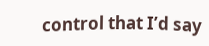control that I’d say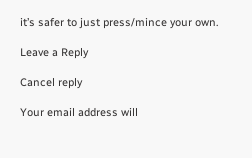it’s safer to just press/mince your own.

Leave a Reply

Cancel reply

Your email address will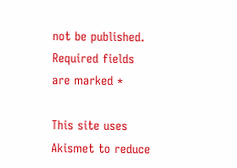not be published. Required fields are marked *

This site uses Akismet to reduce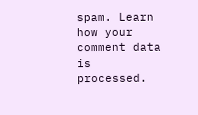spam. Learn how your comment data is processed.